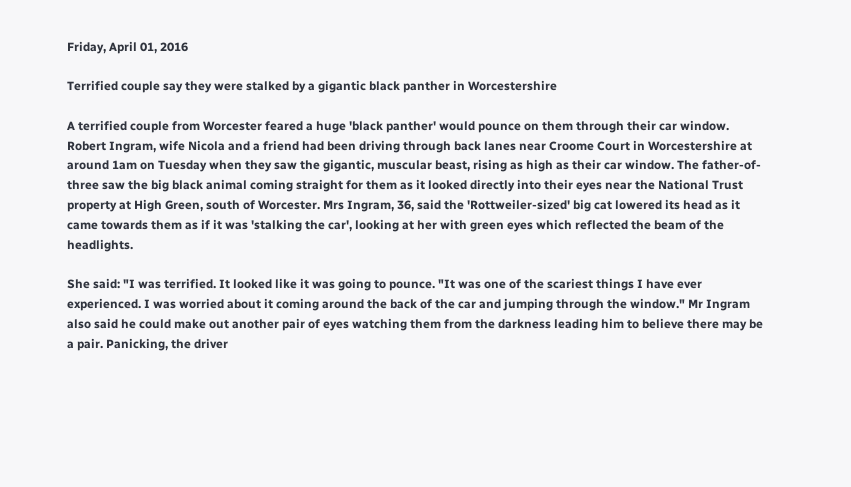Friday, April 01, 2016

Terrified couple say they were stalked by a gigantic black panther in Worcestershire

A terrified couple from Worcester feared a huge 'black panther' would pounce on them through their car window. Robert Ingram, wife Nicola and a friend had been driving through back lanes near Croome Court in Worcestershire at around 1am on Tuesday when they saw the gigantic, muscular beast, rising as high as their car window. The father-of-three saw the big black animal coming straight for them as it looked directly into their eyes near the National Trust property at High Green, south of Worcester. Mrs Ingram, 36, said the 'Rottweiler-sized' big cat lowered its head as it came towards them as if it was 'stalking the car', looking at her with green eyes which reflected the beam of the headlights.

She said: "I was terrified. It looked like it was going to pounce. "It was one of the scariest things I have ever experienced. I was worried about it coming around the back of the car and jumping through the window." Mr Ingram also said he could make out another pair of eyes watching them from the darkness leading him to believe there may be a pair. Panicking, the driver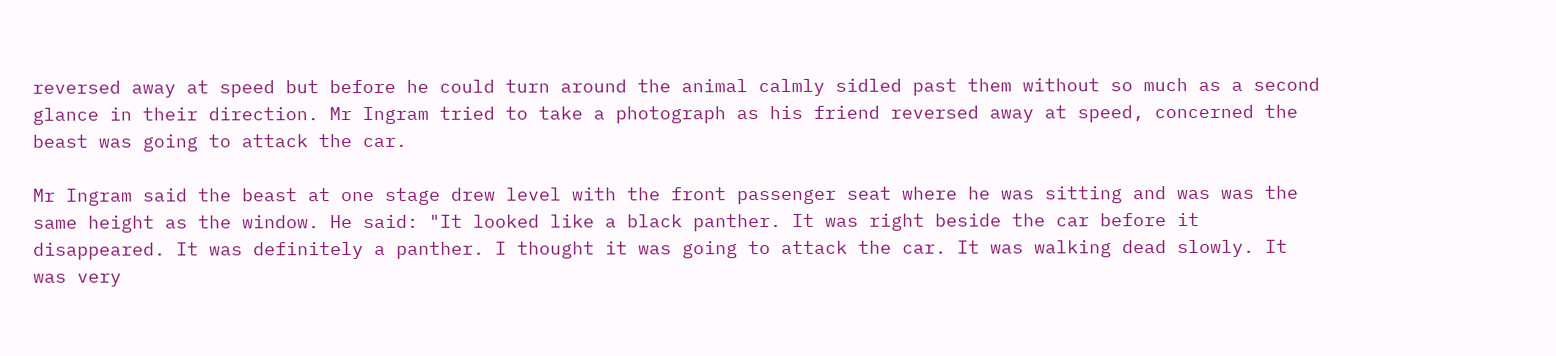reversed away at speed but before he could turn around the animal calmly sidled past them without so much as a second glance in their direction. Mr Ingram tried to take a photograph as his friend reversed away at speed, concerned the beast was going to attack the car.

Mr Ingram said the beast at one stage drew level with the front passenger seat where he was sitting and was was the same height as the window. He said: "It looked like a black panther. It was right beside the car before it disappeared. It was definitely a panther. I thought it was going to attack the car. It was walking dead slowly. It was very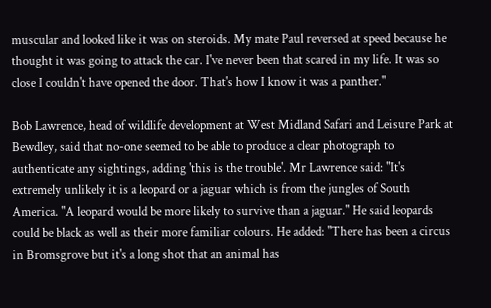muscular and looked like it was on steroids. My mate Paul reversed at speed because he thought it was going to attack the car. I've never been that scared in my life. It was so close I couldn't have opened the door. That's how I know it was a panther."

Bob Lawrence, head of wildlife development at West Midland Safari and Leisure Park at Bewdley, said that no-one seemed to be able to produce a clear photograph to authenticate any sightings, adding 'this is the trouble'. Mr Lawrence said: "It's extremely unlikely it is a leopard or a jaguar which is from the jungles of South America. "A leopard would be more likely to survive than a jaguar." He said leopards could be black as well as their more familiar colours. He added: "There has been a circus in Bromsgrove but it's a long shot that an animal has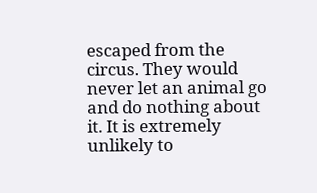escaped from the circus. They would never let an animal go and do nothing about it. It is extremely unlikely to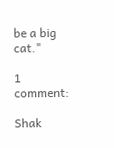be a big cat."

1 comment:

Shak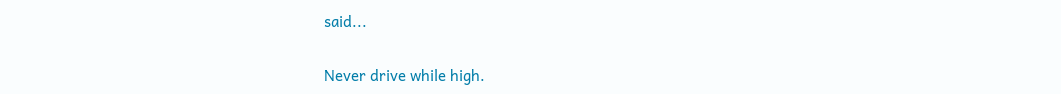said...

Never drive while high.